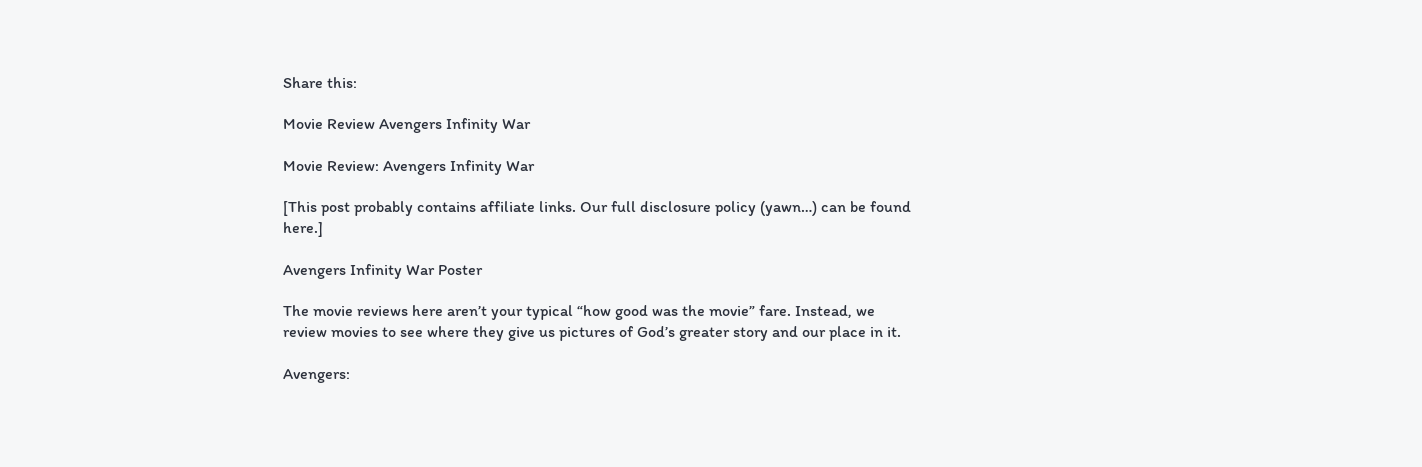Share this:

Movie Review Avengers Infinity War

Movie Review: Avengers Infinity War

[This post probably contains affiliate links. Our full disclosure policy (yawn…) can be found here.]

Avengers Infinity War Poster

The movie reviews here aren’t your typical “how good was the movie” fare. Instead, we review movies to see where they give us pictures of God’s greater story and our place in it.

Avengers: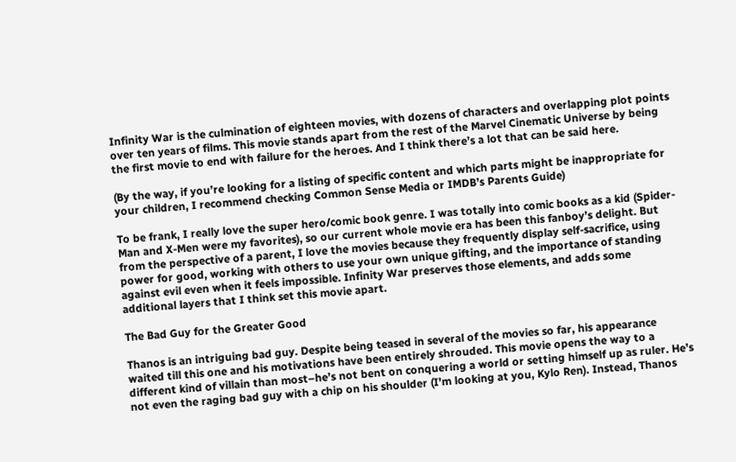Infinity War is the culmination of eighteen movies, with dozens of characters and overlapping plot points over ten years of films. This movie stands apart from the rest of the Marvel Cinematic Universe by being the first movie to end with failure for the heroes. And I think there’s a lot that can be said here.

(By the way, if you’re looking for a listing of specific content and which parts might be inappropriate for your children, I recommend checking Common Sense Media or IMDB’s Parents Guide)

To be frank, I really love the super hero/comic book genre. I was totally into comic books as a kid (Spider-Man and X-Men were my favorites), so our current whole movie era has been this fanboy’s delight. But from the perspective of a parent, I love the movies because they frequently display self-sacrifice, using power for good, working with others to use your own unique gifting, and the importance of standing against evil even when it feels impossible. Infinity War preserves those elements, and adds some additional layers that I think set this movie apart.

The Bad Guy for the Greater Good

Thanos is an intriguing bad guy. Despite being teased in several of the movies so far, his appearance waited till this one and his motivations have been entirely shrouded. This movie opens the way to a different kind of villain than most–he’s not bent on conquering a world or setting himself up as ruler. He’s not even the raging bad guy with a chip on his shoulder (I’m looking at you, Kylo Ren). Instead, Thanos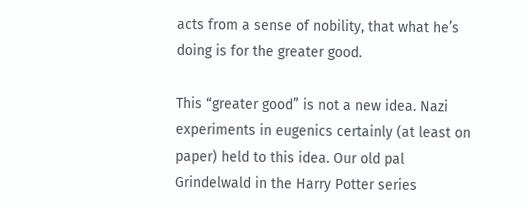acts from a sense of nobility, that what he’s doing is for the greater good.

This “greater good” is not a new idea. Nazi experiments in eugenics certainly (at least on paper) held to this idea. Our old pal Grindelwald in the Harry Potter series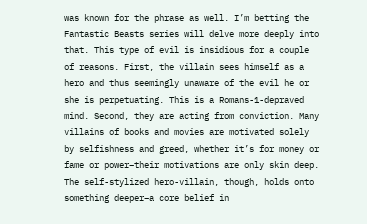was known for the phrase as well. I’m betting the Fantastic Beasts series will delve more deeply into that. This type of evil is insidious for a couple of reasons. First, the villain sees himself as a hero and thus seemingly unaware of the evil he or she is perpetuating. This is a Romans-1-depraved mind. Second, they are acting from conviction. Many villains of books and movies are motivated solely by selfishness and greed, whether it’s for money or fame or power–their motivations are only skin deep. The self-stylized hero-villain, though, holds onto something deeper–a core belief in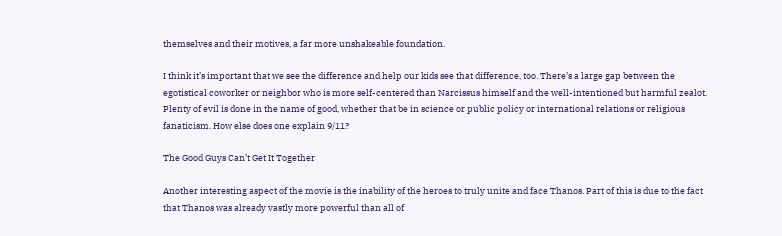themselves and their motives, a far more unshakeable foundation.

I think it’s important that we see the difference and help our kids see that difference, too. There’s a large gap between the egotistical coworker or neighbor who is more self-centered than Narcissus himself and the well-intentioned but harmful zealot. Plenty of evil is done in the name of good, whether that be in science or public policy or international relations or religious fanaticism. How else does one explain 9/11?

The Good Guys Can’t Get It Together

Another interesting aspect of the movie is the inability of the heroes to truly unite and face Thanos. Part of this is due to the fact that Thanos was already vastly more powerful than all of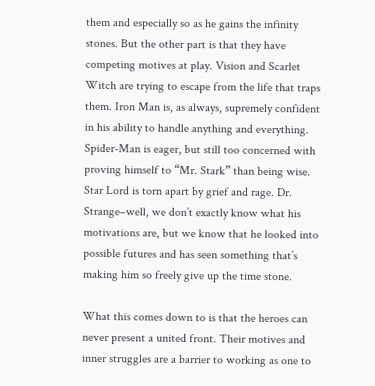them and especially so as he gains the infinity stones. But the other part is that they have competing motives at play. Vision and Scarlet Witch are trying to escape from the life that traps them. Iron Man is, as always, supremely confident in his ability to handle anything and everything. Spider-Man is eager, but still too concerned with proving himself to “Mr. Stark” than being wise. Star Lord is torn apart by grief and rage. Dr. Strange–well, we don’t exactly know what his motivations are, but we know that he looked into possible futures and has seen something that’s making him so freely give up the time stone.

What this comes down to is that the heroes can never present a united front. Their motives and inner struggles are a barrier to working as one to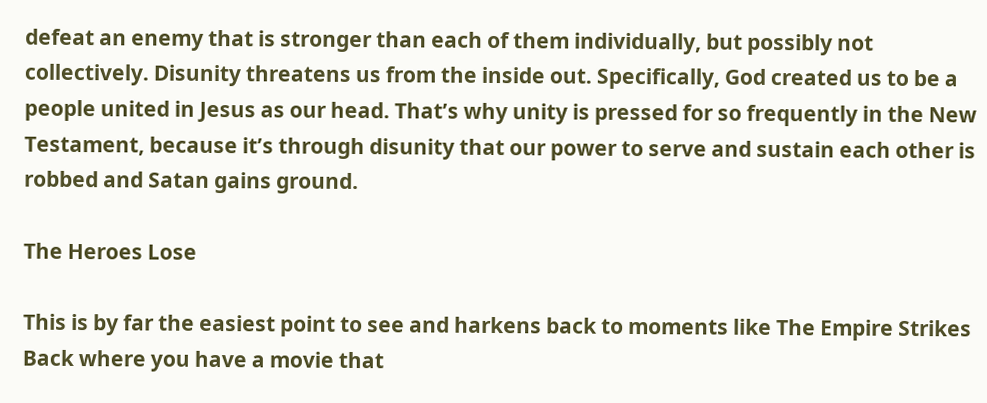defeat an enemy that is stronger than each of them individually, but possibly not collectively. Disunity threatens us from the inside out. Specifically, God created us to be a people united in Jesus as our head. That’s why unity is pressed for so frequently in the New Testament, because it’s through disunity that our power to serve and sustain each other is robbed and Satan gains ground.

The Heroes Lose

This is by far the easiest point to see and harkens back to moments like The Empire Strikes Back where you have a movie that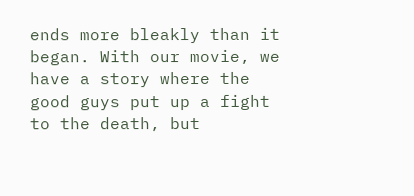ends more bleakly than it began. With our movie, we have a story where the good guys put up a fight to the death, but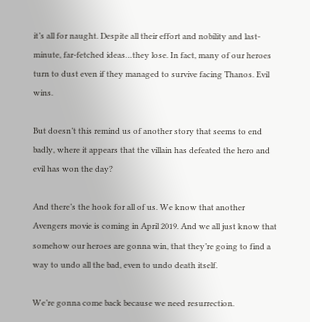it’s all for naught. Despite all their effort and nobility and last-minute, far-fetched ideas…they lose. In fact, many of our heroes turn to dust even if they managed to survive facing Thanos. Evil wins.

But doesn’t this remind us of another story that seems to end badly, where it appears that the villain has defeated the hero and evil has won the day?

And there’s the hook for all of us. We know that another Avengers movie is coming in April 2019. And we all just know that somehow our heroes are gonna win, that they’re going to find a way to undo all the bad, even to undo death itself.

We’re gonna come back because we need resurrection.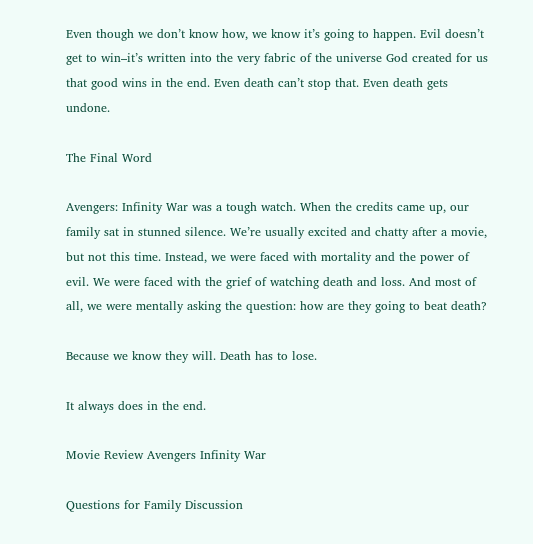Even though we don’t know how, we know it’s going to happen. Evil doesn’t get to win–it’s written into the very fabric of the universe God created for us that good wins in the end. Even death can’t stop that. Even death gets undone.

The Final Word

Avengers: Infinity War was a tough watch. When the credits came up, our family sat in stunned silence. We’re usually excited and chatty after a movie, but not this time. Instead, we were faced with mortality and the power of evil. We were faced with the grief of watching death and loss. And most of all, we were mentally asking the question: how are they going to beat death?

Because we know they will. Death has to lose.

It always does in the end.

Movie Review Avengers Infinity War

Questions for Family Discussion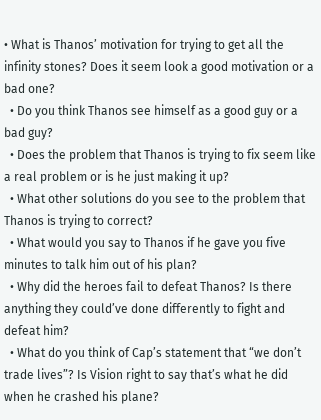• What is Thanos’ motivation for trying to get all the infinity stones? Does it seem look a good motivation or a bad one?
  • Do you think Thanos see himself as a good guy or a bad guy?
  • Does the problem that Thanos is trying to fix seem like a real problem or is he just making it up?
  • What other solutions do you see to the problem that Thanos is trying to correct?
  • What would you say to Thanos if he gave you five minutes to talk him out of his plan?
  • Why did the heroes fail to defeat Thanos? Is there anything they could’ve done differently to fight and defeat him?
  • What do you think of Cap’s statement that “we don’t trade lives”? Is Vision right to say that’s what he did when he crashed his plane?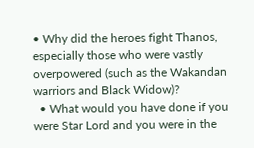• Why did the heroes fight Thanos, especially those who were vastly overpowered (such as the Wakandan warriors and Black Widow)?
  • What would you have done if you were Star Lord and you were in the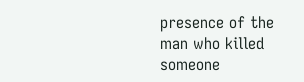presence of the man who killed someone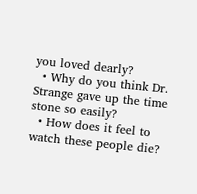you loved dearly?
  • Why do you think Dr. Strange gave up the time stone so easily?
  • How does it feel to watch these people die?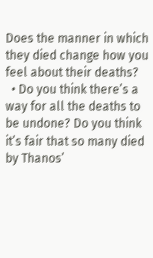Does the manner in which they died change how you feel about their deaths?
  • Do you think there’s a way for all the deaths to be undone? Do you think it’s fair that so many died by Thanos’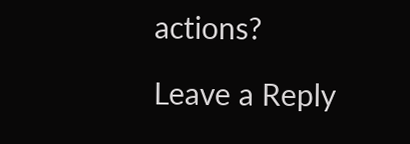actions?

Leave a Reply